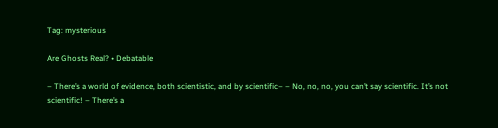Tag: mysterious

Are Ghosts Real? • Debatable

– There’s a world of evidence, both scientistic, and by scientific– – No, no, no, you can’t say scientific. It’s not scientific! – There’s a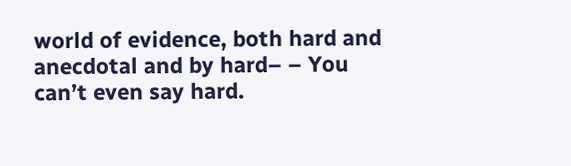world of evidence, both hard and anecdotal and by hard– – You can’t even say hard.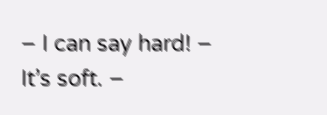– I can say hard! – It’s soft. –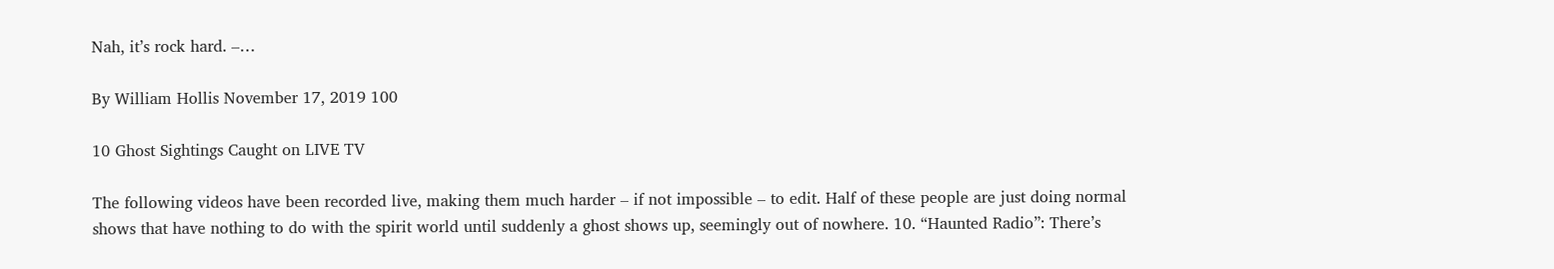Nah, it’s rock hard. –…

By William Hollis November 17, 2019 100

10 Ghost Sightings Caught on LIVE TV

The following videos have been recorded live, making them much harder – if not impossible – to edit. Half of these people are just doing normal shows that have nothing to do with the spirit world until suddenly a ghost shows up, seemingly out of nowhere. 10. “Haunted Radio”: There’s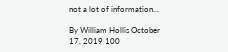not a lot of information…

By William Hollis October 17, 2019 100